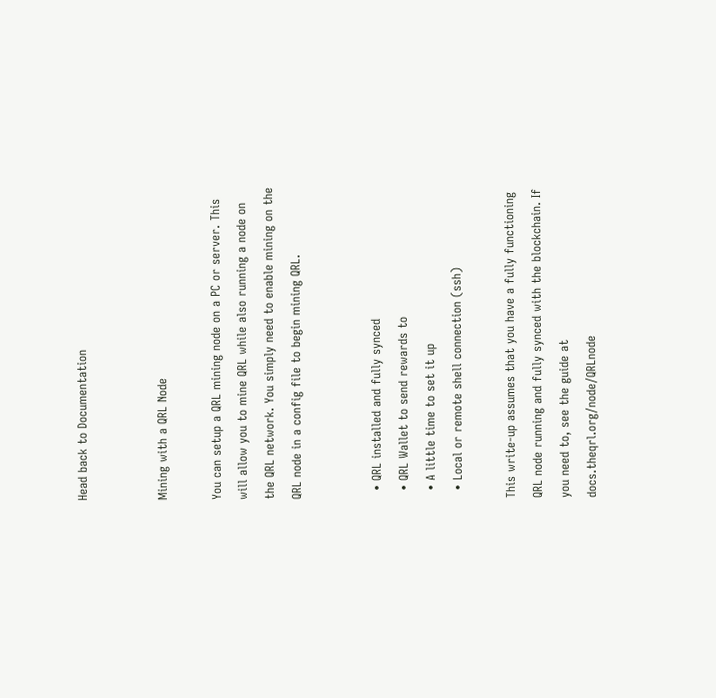Head back to Documentation


Mining with a QRL Node

You can setup a QRL mining node on a PC or server. This will allow you to mine QRL while also running a node on the QRL network. You simply need to enable mining on the QRL node in a config file to begin mining QRL.


  • QRL installed and fully synced
  • QRL Wallet to send rewards to
  • A little time to set it up
  • Local or remote shell connection (ssh)

This write-up assumes that you have a fully functioning QRL node running and fully synced with the blockchain. If you need to, see the guide at docs.theqrl.org/node/QRLnode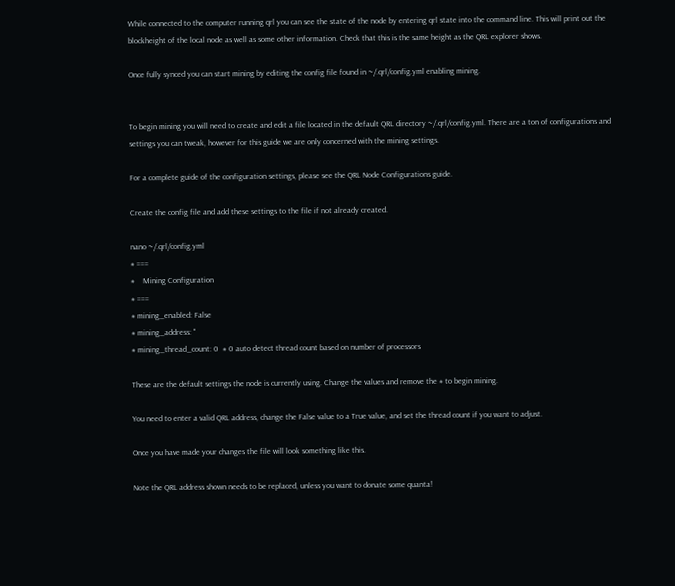While connected to the computer running qrl you can see the state of the node by entering qrl state into the command line. This will print out the blockheight of the local node as well as some other information. Check that this is the same height as the QRL explorer shows.

Once fully synced you can start mining by editing the config file found in ~/.qrl/config.yml enabling mining.


To begin mining you will need to create and edit a file located in the default QRL directory ~/.qrl/config.yml. There are a ton of configurations and settings you can tweak, however for this guide we are only concerned with the mining settings.

For a complete guide of the configuration settings, please see the QRL Node Configurations guide.

Create the config file and add these settings to the file if not already created.

nano ~/.qrl/config.yml
# ===
#    Mining Configuration
# ===
# mining_enabled: False
# mining_address: ''
# mining_thread_count: 0  # 0 auto detect thread count based on number of processors

These are the default settings the node is currently using. Change the values and remove the # to begin mining.

You need to enter a valid QRL address, change the False value to a True value, and set the thread count if you want to adjust.

Once you have made your changes the file will look something like this.

Note the QRL address shown needs to be replaced, unless you want to donate some quanta!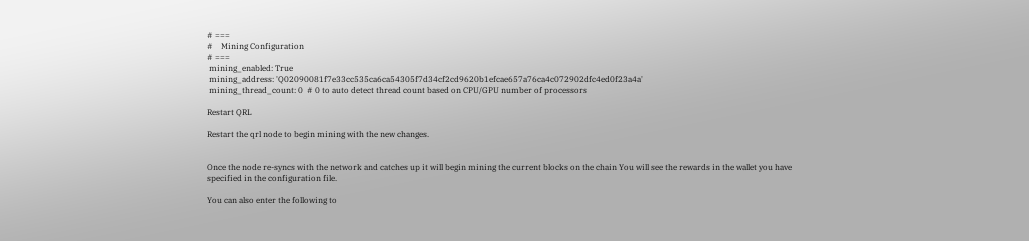# ===
#    Mining Configuration
# ===
 mining_enabled: True
 mining_address: 'Q02090081f7e33cc535ca6ca54305f7d34cf2cd9620b1efcae657a76ca4c072902dfc4ed0f23a4a'
 mining_thread_count: 0  # 0 to auto detect thread count based on CPU/GPU number of processors

Restart QRL

Restart the qrl node to begin mining with the new changes.


Once the node re-syncs with the network and catches up it will begin mining the current blocks on the chain You will see the rewards in the wallet you have specified in the configuration file.

You can also enter the following to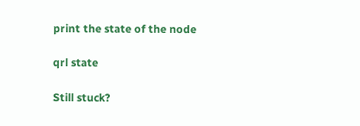print the state of the node

qrl state

Still stuck?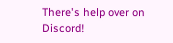There's help over on Discord!